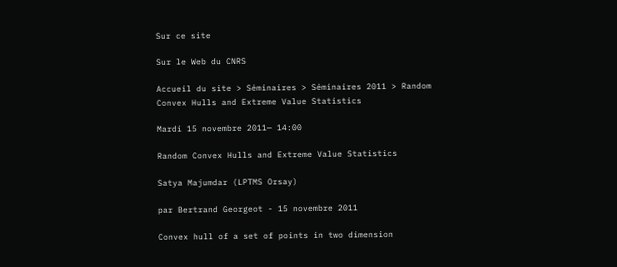Sur ce site

Sur le Web du CNRS

Accueil du site > Séminaires > Séminaires 2011 > Random Convex Hulls and Extreme Value Statistics

Mardi 15 novembre 2011— 14:00

Random Convex Hulls and Extreme Value Statistics

Satya Majumdar (LPTMS Orsay)

par Bertrand Georgeot - 15 novembre 2011

Convex hull of a set of points in two dimension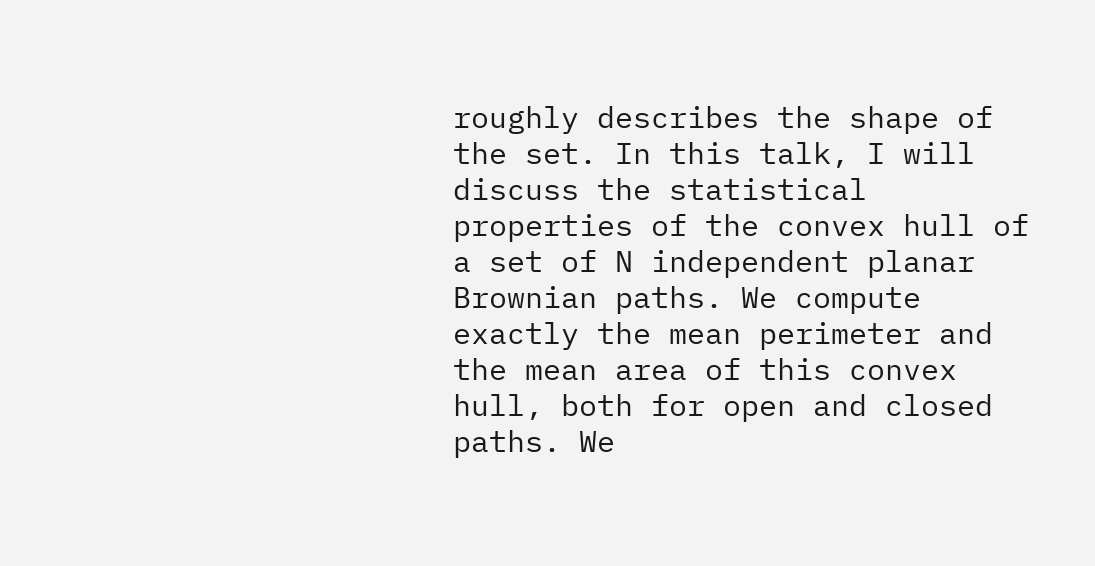roughly describes the shape of the set. In this talk, I will discuss the statistical properties of the convex hull of a set of N independent planar Brownian paths. We compute exactly the mean perimeter and the mean area of this convex hull, both for open and closed paths. We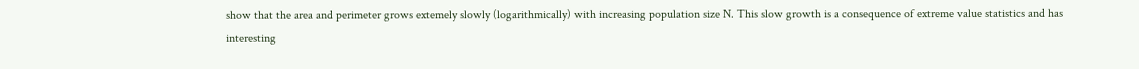show that the area and perimeter grows extemely slowly (logarithmically) with increasing population size N. This slow growth is a consequence of extreme value statistics and has interesting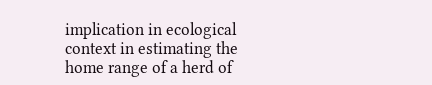implication in ecological context in estimating the home range of a herd of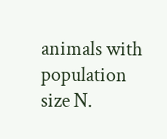animals with population size N.